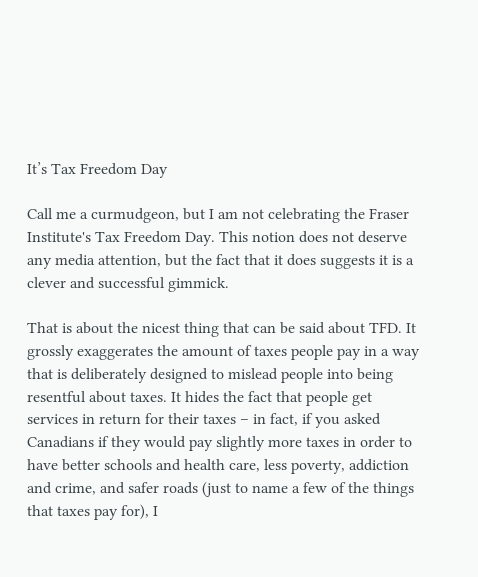It’s Tax Freedom Day

Call me a curmudgeon, but I am not celebrating the Fraser Institute's Tax Freedom Day. This notion does not deserve any media attention, but the fact that it does suggests it is a clever and successful gimmick.

That is about the nicest thing that can be said about TFD. It grossly exaggerates the amount of taxes people pay in a way that is deliberately designed to mislead people into being resentful about taxes. It hides the fact that people get services in return for their taxes – in fact, if you asked Canadians if they would pay slightly more taxes in order to have better schools and health care, less poverty, addiction and crime, and safer roads (just to name a few of the things that taxes pay for), I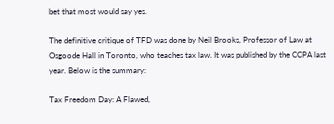bet that most would say yes.

The definitive critique of TFD was done by Neil Brooks, Professor of Law at Osgoode Hall in Toronto, who teaches tax law. It was published by the CCPA last year. Below is the summary:

Tax Freedom Day: A Flawed,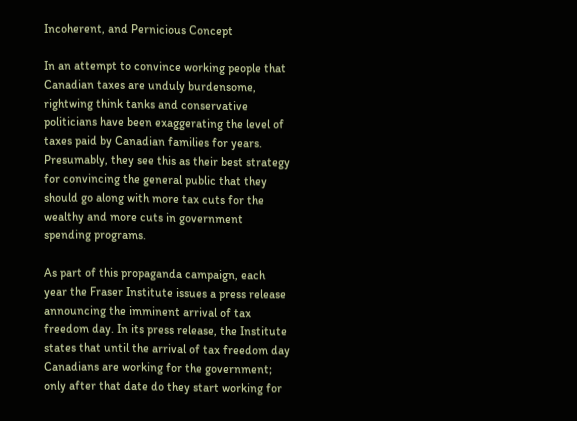Incoherent, and Pernicious Concept

In an attempt to convince working people that Canadian taxes are unduly burdensome, rightwing think tanks and conservative politicians have been exaggerating the level of taxes paid by Canadian families for years. Presumably, they see this as their best strategy for convincing the general public that they should go along with more tax cuts for the wealthy and more cuts in government spending programs.

As part of this propaganda campaign, each year the Fraser Institute issues a press release announcing the imminent arrival of tax freedom day. In its press release, the Institute states that until the arrival of tax freedom day Canadians are working for the government; only after that date do they start working for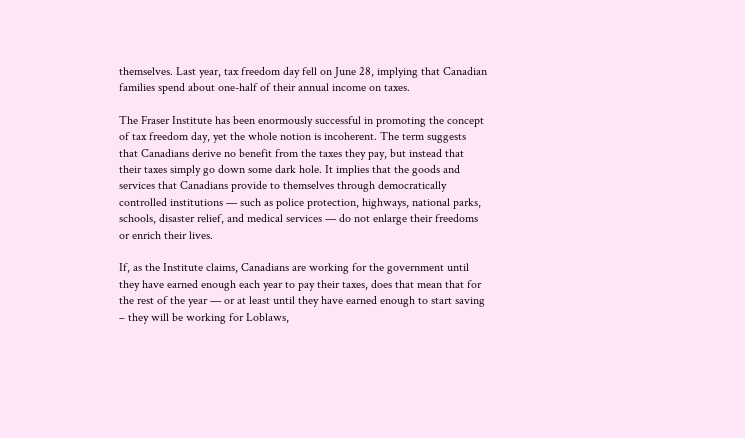themselves. Last year, tax freedom day fell on June 28, implying that Canadian families spend about one-half of their annual income on taxes.

The Fraser Institute has been enormously successful in promoting the concept of tax freedom day, yet the whole notion is incoherent. The term suggests that Canadians derive no benefit from the taxes they pay, but instead that their taxes simply go down some dark hole. It implies that the goods and services that Canadians provide to themselves through democratically controlled institutions — such as police protection, highways, national parks, schools, disaster relief, and medical services — do not enlarge their freedoms or enrich their lives.

If, as the Institute claims, Canadians are working for the government until they have earned enough each year to pay their taxes, does that mean that for the rest of the year — or at least until they have earned enough to start saving – they will be working for Loblaws,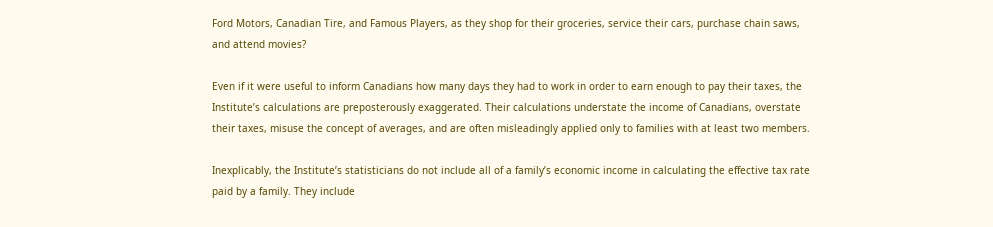Ford Motors, Canadian Tire, and Famous Players, as they shop for their groceries, service their cars, purchase chain saws, and attend movies?

Even if it were useful to inform Canadians how many days they had to work in order to earn enough to pay their taxes, the Institute’s calculations are preposterously exaggerated. Their calculations understate the income of Canadians, overstate their taxes, misuse the concept of averages, and are often misleadingly applied only to families with at least two members.

Inexplicably, the Institute’s statisticians do not include all of a family’s economic income in calculating the effective tax rate paid by a family. They include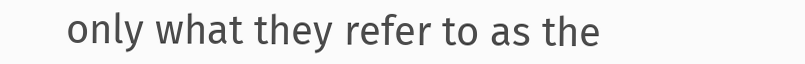only what they refer to as the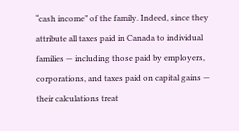“cash income” of the family. Indeed, since they attribute all taxes paid in Canada to individual families — including those paid by employers, corporations, and taxes paid on capital gains — their calculations treat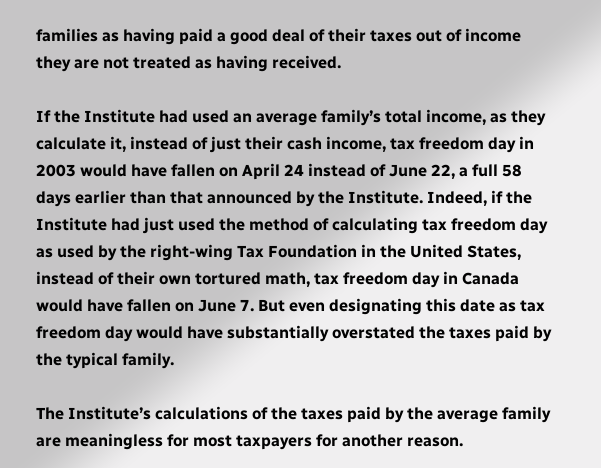families as having paid a good deal of their taxes out of income they are not treated as having received.

If the Institute had used an average family’s total income, as they calculate it, instead of just their cash income, tax freedom day in 2003 would have fallen on April 24 instead of June 22, a full 58 days earlier than that announced by the Institute. Indeed, if the Institute had just used the method of calculating tax freedom day as used by the right-wing Tax Foundation in the United States, instead of their own tortured math, tax freedom day in Canada would have fallen on June 7. But even designating this date as tax freedom day would have substantially overstated the taxes paid by the typical family.

The Institute’s calculations of the taxes paid by the average family are meaningless for most taxpayers for another reason.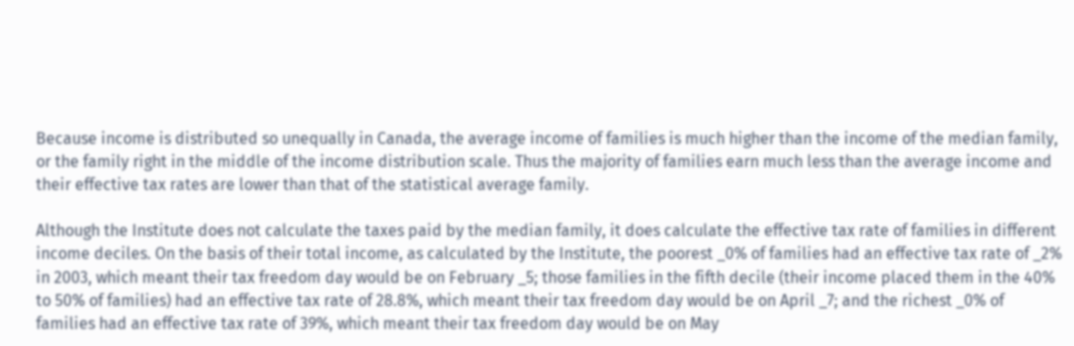Because income is distributed so unequally in Canada, the average income of families is much higher than the income of the median family, or the family right in the middle of the income distribution scale. Thus the majority of families earn much less than the average income and their effective tax rates are lower than that of the statistical average family.

Although the Institute does not calculate the taxes paid by the median family, it does calculate the effective tax rate of families in different income deciles. On the basis of their total income, as calculated by the Institute, the poorest _0% of families had an effective tax rate of _2% in 2003, which meant their tax freedom day would be on February _5; those families in the fifth decile (their income placed them in the 40% to 50% of families) had an effective tax rate of 28.8%, which meant their tax freedom day would be on April _7; and the richest _0% of families had an effective tax rate of 39%, which meant their tax freedom day would be on May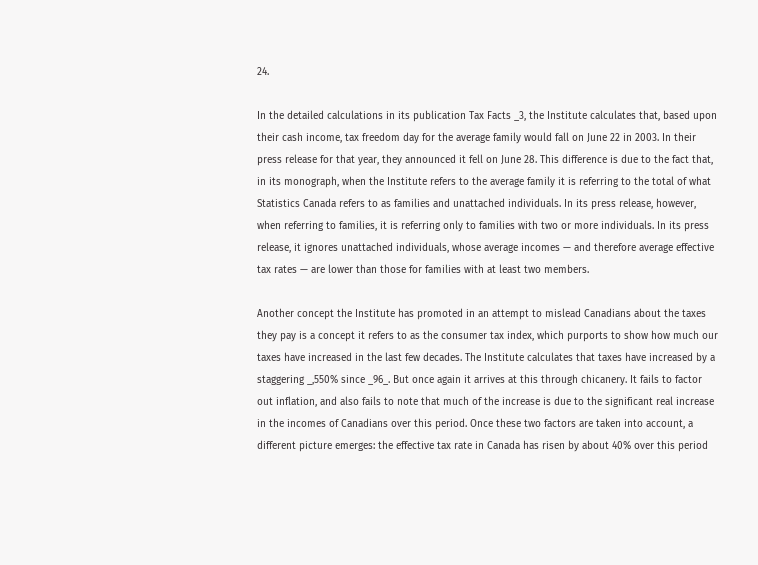24.

In the detailed calculations in its publication Tax Facts _3, the Institute calculates that, based upon their cash income, tax freedom day for the average family would fall on June 22 in 2003. In their press release for that year, they announced it fell on June 28. This difference is due to the fact that, in its monograph, when the Institute refers to the average family it is referring to the total of what Statistics Canada refers to as families and unattached individuals. In its press release, however, when referring to families, it is referring only to families with two or more individuals. In its press release, it ignores unattached individuals, whose average incomes — and therefore average effective tax rates — are lower than those for families with at least two members.

Another concept the Institute has promoted in an attempt to mislead Canadians about the taxes they pay is a concept it refers to as the consumer tax index, which purports to show how much our taxes have increased in the last few decades. The Institute calculates that taxes have increased by a staggering _,550% since _96_. But once again it arrives at this through chicanery. It fails to factor out inflation, and also fails to note that much of the increase is due to the significant real increase in the incomes of Canadians over this period. Once these two factors are taken into account, a different picture emerges: the effective tax rate in Canada has risen by about 40% over this period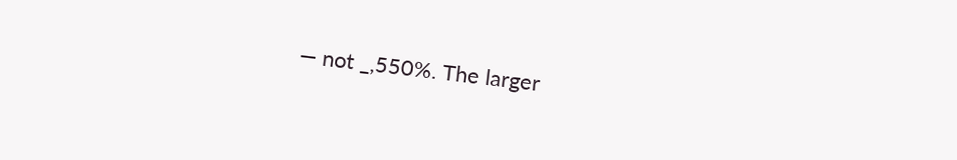— not _,550%. The larger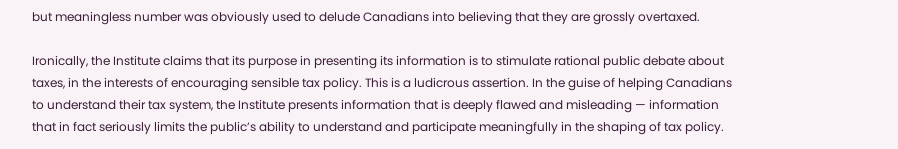but meaningless number was obviously used to delude Canadians into believing that they are grossly overtaxed.

Ironically, the Institute claims that its purpose in presenting its information is to stimulate rational public debate about taxes, in the interests of encouraging sensible tax policy. This is a ludicrous assertion. In the guise of helping Canadians to understand their tax system, the Institute presents information that is deeply flawed and misleading — information that in fact seriously limits the public’s ability to understand and participate meaningfully in the shaping of tax policy.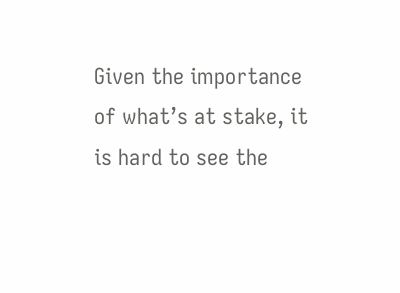Given the importance of what’s at stake, it is hard to see the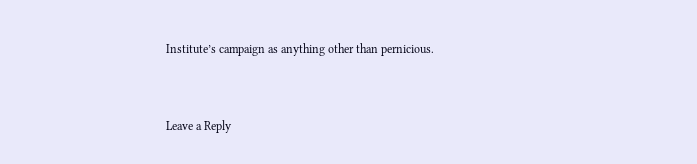Institute’s campaign as anything other than pernicious.


Leave a Reply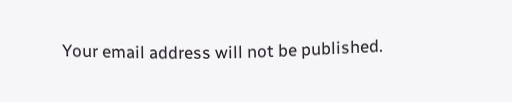Your email address will not be published.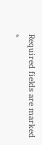Required fields are marked *